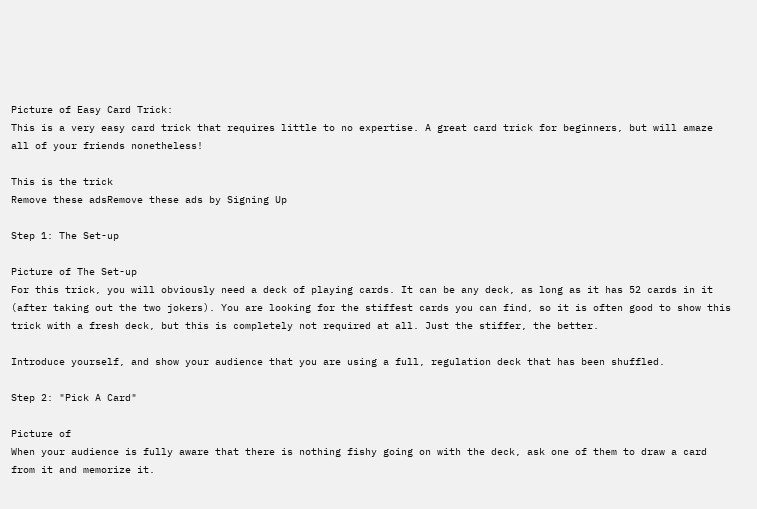Picture of Easy Card Trick:
This is a very easy card trick that requires little to no expertise. A great card trick for beginners, but will amaze all of your friends nonetheless!

This is the trick
Remove these adsRemove these ads by Signing Up

Step 1: The Set-up

Picture of The Set-up
For this trick, you will obviously need a deck of playing cards. It can be any deck, as long as it has 52 cards in it (after taking out the two jokers). You are looking for the stiffest cards you can find, so it is often good to show this trick with a fresh deck, but this is completely not required at all. Just the stiffer, the better.

Introduce yourself, and show your audience that you are using a full, regulation deck that has been shuffled.

Step 2: "Pick A Card"

Picture of
When your audience is fully aware that there is nothing fishy going on with the deck, ask one of them to draw a card from it and memorize it.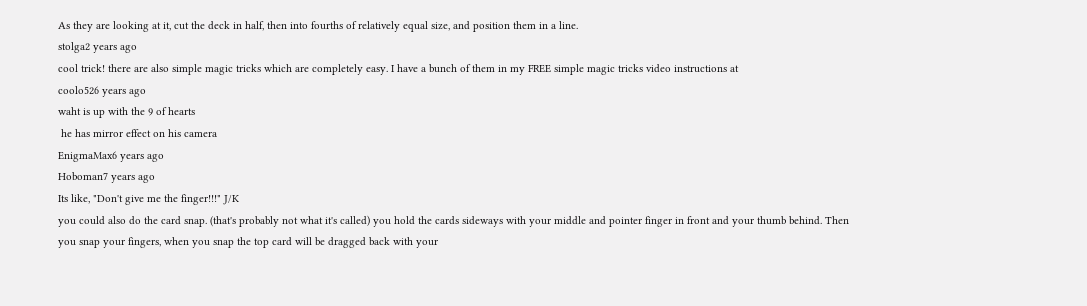As they are looking at it, cut the deck in half, then into fourths of relatively equal size, and position them in a line.
stolga2 years ago
cool trick! there are also simple magic tricks which are completely easy. I have a bunch of them in my FREE simple magic tricks video instructions at
coolo526 years ago
waht is up with the 9 of hearts
 he has mirror effect on his camera
EnigmaMax6 years ago
Hoboman7 years ago
Its like, "Don't give me the finger!!!" J/K
you could also do the card snap. (that's probably not what it's called) you hold the cards sideways with your middle and pointer finger in front and your thumb behind. Then you snap your fingers, when you snap the top card will be dragged back with your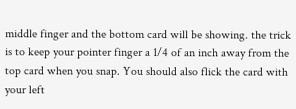middle finger and the bottom card will be showing. the trick is to keep your pointer finger a 1/4 of an inch away from the top card when you snap. You should also flick the card with your left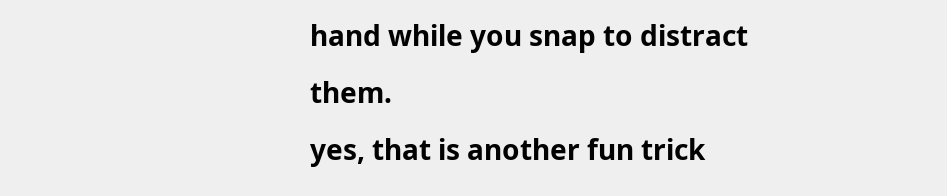hand while you snap to distract them.
yes, that is another fun trick